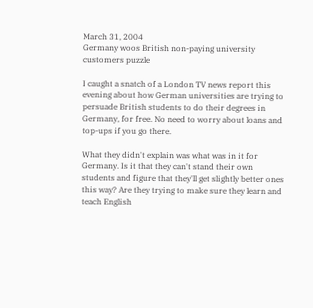March 31, 2004
Germany woos British non-paying university customers puzzle

I caught a snatch of a London TV news report this evening about how German universities are trying to persuade British students to do their degrees in Germany, for free. No need to worry about loans and top-ups if you go there.

What they didn't explain was what was in it for Germany. Is it that they can't stand their own students and figure that they'll get slightly better ones this way? Are they trying to make sure they learn and teach English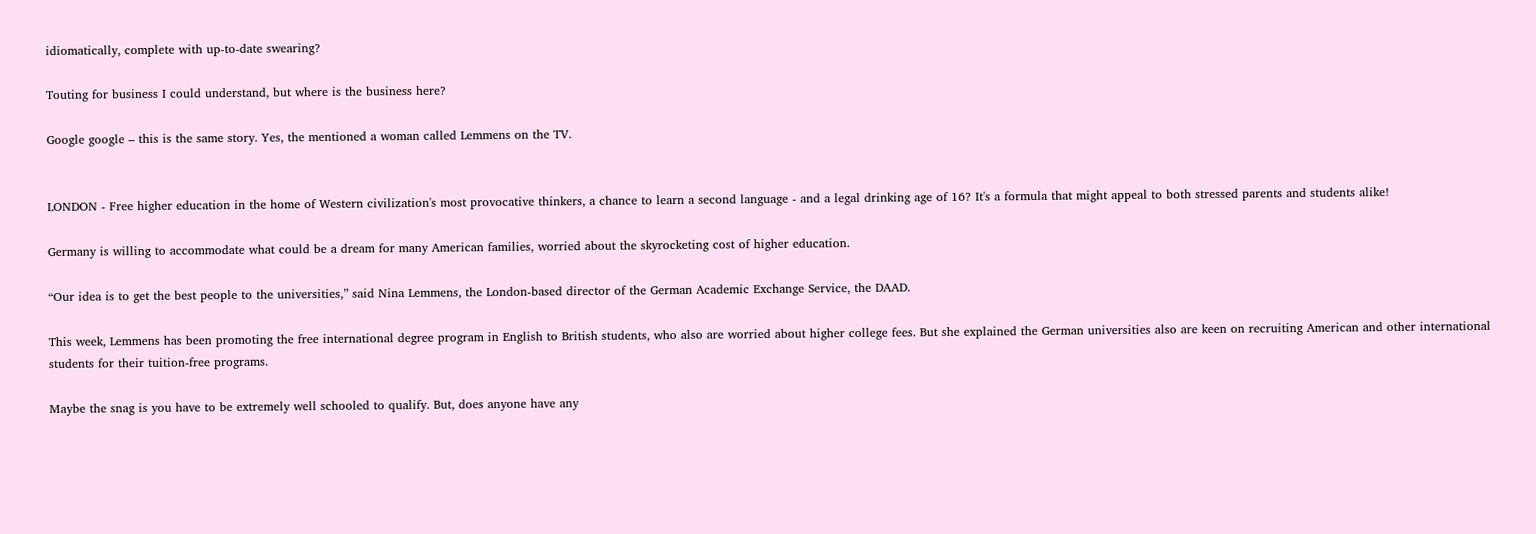idiomatically, complete with up-to-date swearing?

Touting for business I could understand, but where is the business here?

Google google – this is the same story. Yes, the mentioned a woman called Lemmens on the TV.


LONDON - Free higher education in the home of Western civilization's most provocative thinkers, a chance to learn a second language - and a legal drinking age of 16? It's a formula that might appeal to both stressed parents and students alike!

Germany is willing to accommodate what could be a dream for many American families, worried about the skyrocketing cost of higher education.

“Our idea is to get the best people to the universities,” said Nina Lemmens, the London-based director of the German Academic Exchange Service, the DAAD.

This week, Lemmens has been promoting the free international degree program in English to British students, who also are worried about higher college fees. But she explained the German universities also are keen on recruiting American and other international students for their tuition-free programs.

Maybe the snag is you have to be extremely well schooled to qualify. But, does anyone have any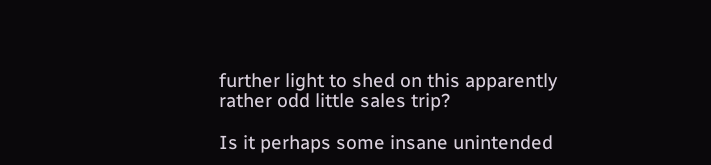further light to shed on this apparently rather odd little sales trip?

Is it perhaps some insane unintended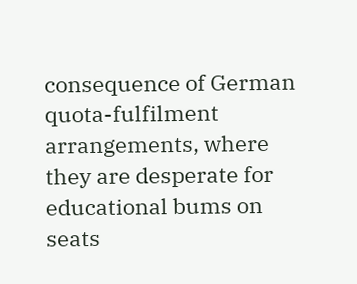consequence of German quota-fulfilment arrangements, where they are desperate for educational bums on seats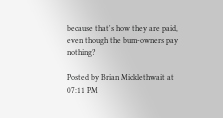because that's how they are paid, even though the bum-owners pay nothing?

Posted by Brian Micklethwait at 07:11 PM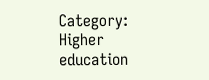Category: Higher education